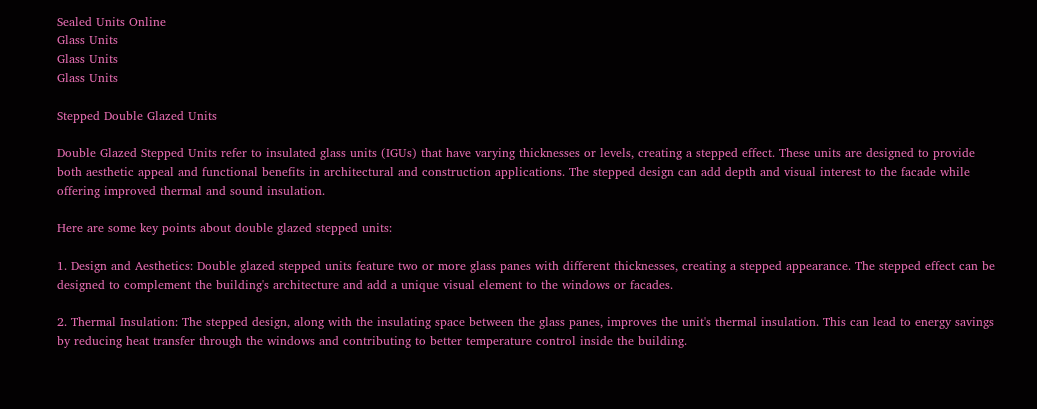Sealed Units Online
Glass Units
Glass Units
Glass Units

Stepped Double Glazed Units

Double Glazed Stepped Units refer to insulated glass units (IGUs) that have varying thicknesses or levels, creating a stepped effect. These units are designed to provide both aesthetic appeal and functional benefits in architectural and construction applications. The stepped design can add depth and visual interest to the facade while offering improved thermal and sound insulation.

Here are some key points about double glazed stepped units:

1. Design and Aesthetics: Double glazed stepped units feature two or more glass panes with different thicknesses, creating a stepped appearance. The stepped effect can be designed to complement the building's architecture and add a unique visual element to the windows or facades.

2. Thermal Insulation: The stepped design, along with the insulating space between the glass panes, improves the unit's thermal insulation. This can lead to energy savings by reducing heat transfer through the windows and contributing to better temperature control inside the building.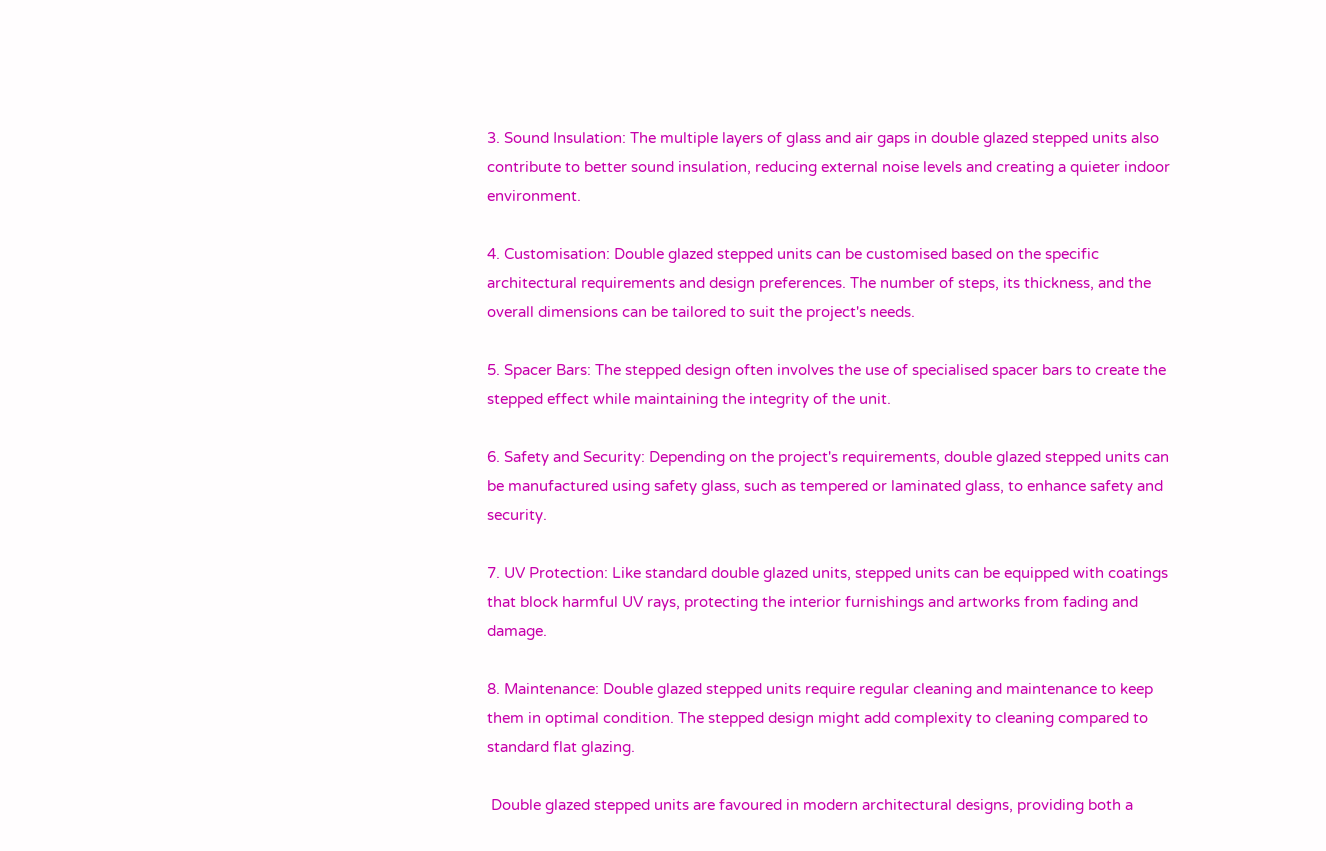3. Sound Insulation: The multiple layers of glass and air gaps in double glazed stepped units also contribute to better sound insulation, reducing external noise levels and creating a quieter indoor environment.

4. Customisation: Double glazed stepped units can be customised based on the specific architectural requirements and design preferences. The number of steps, its thickness, and the overall dimensions can be tailored to suit the project's needs.

5. Spacer Bars: The stepped design often involves the use of specialised spacer bars to create the stepped effect while maintaining the integrity of the unit.

6. Safety and Security: Depending on the project's requirements, double glazed stepped units can be manufactured using safety glass, such as tempered or laminated glass, to enhance safety and security.

7. UV Protection: Like standard double glazed units, stepped units can be equipped with coatings that block harmful UV rays, protecting the interior furnishings and artworks from fading and damage.

8. Maintenance: Double glazed stepped units require regular cleaning and maintenance to keep them in optimal condition. The stepped design might add complexity to cleaning compared to standard flat glazing.

 Double glazed stepped units are favoured in modern architectural designs, providing both a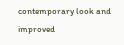contemporary look and improved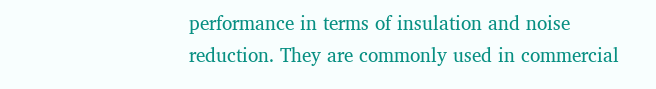performance in terms of insulation and noise reduction. They are commonly used in commercial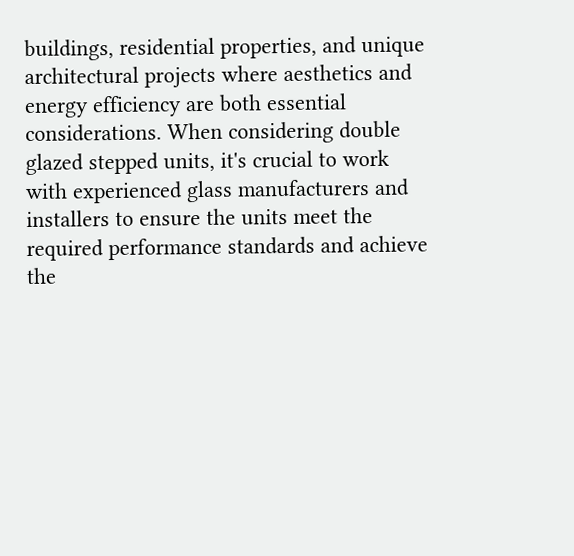buildings, residential properties, and unique architectural projects where aesthetics and energy efficiency are both essential considerations. When considering double glazed stepped units, it's crucial to work with experienced glass manufacturers and installers to ensure the units meet the required performance standards and achieve the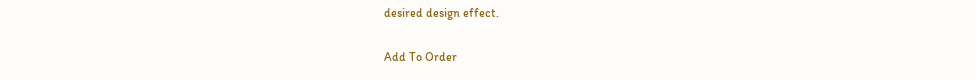desired design effect.

Add To Order